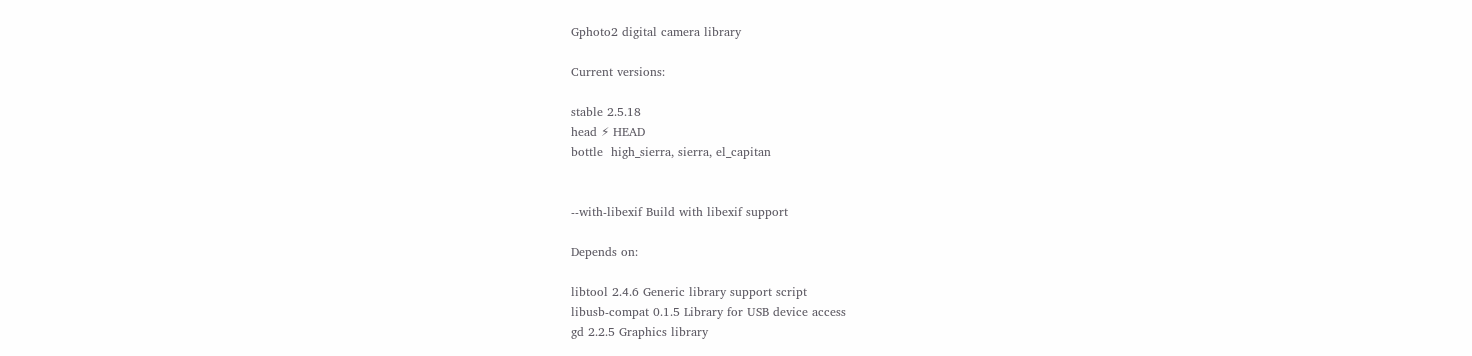Gphoto2 digital camera library

Current versions:

stable 2.5.18
head ⚡ HEAD
bottle  high_sierra, sierra, el_capitan


--with-libexif Build with libexif support

Depends on:

libtool 2.4.6 Generic library support script
libusb-compat 0.1.5 Library for USB device access
gd 2.2.5 Graphics library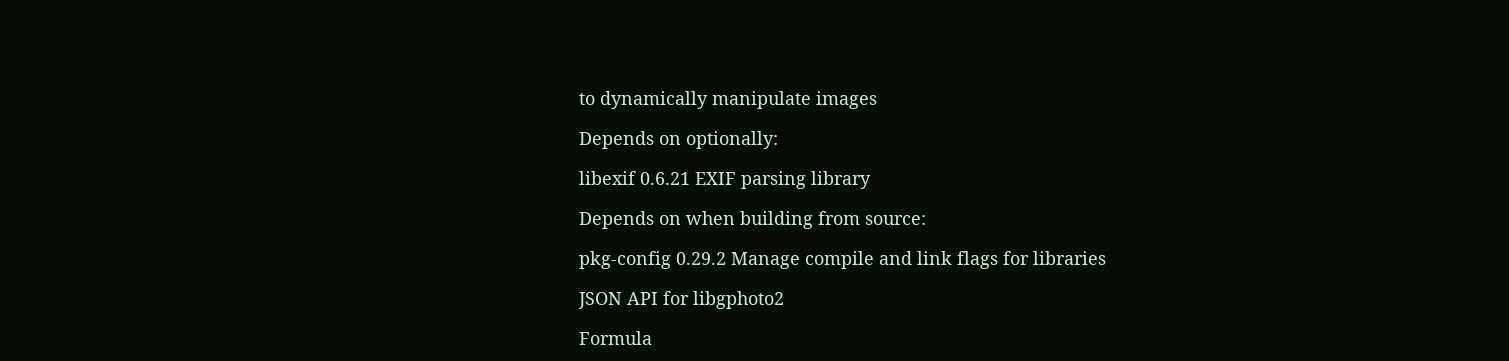to dynamically manipulate images

Depends on optionally:

libexif 0.6.21 EXIF parsing library

Depends on when building from source:

pkg-config 0.29.2 Manage compile and link flags for libraries

JSON API for libgphoto2

Formula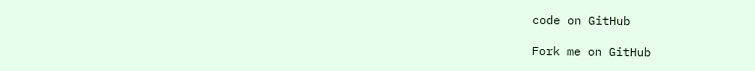code on GitHub

Fork me on GitHub